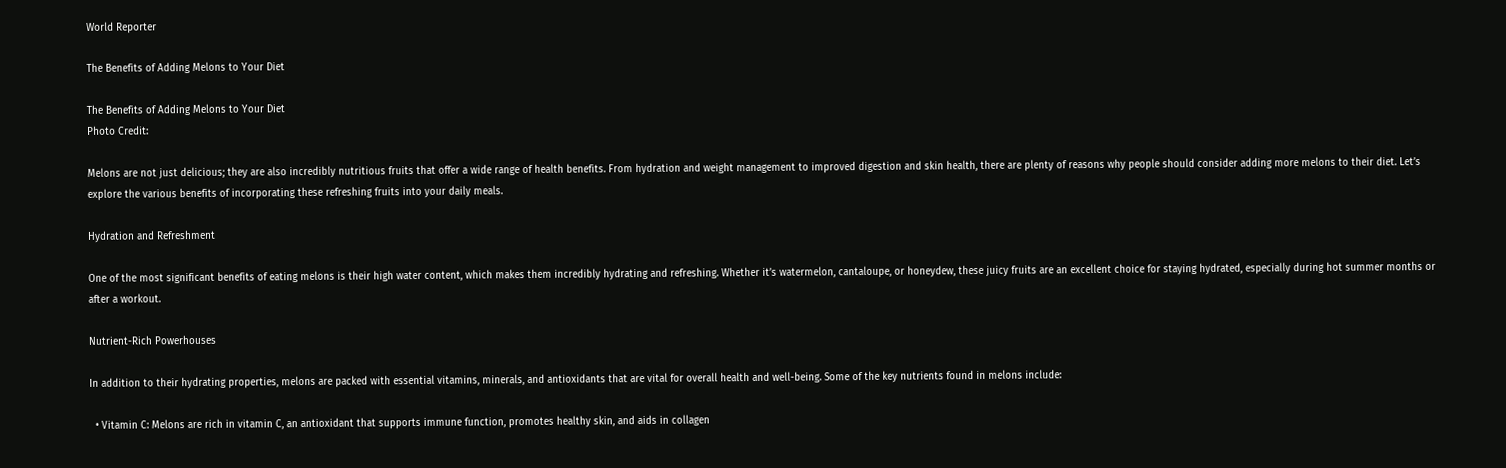World Reporter

The Benefits of Adding Melons to Your Diet

The Benefits of Adding Melons to Your Diet
Photo Credit:

Melons are not just delicious; they are also incredibly nutritious fruits that offer a wide range of health benefits. From hydration and weight management to improved digestion and skin health, there are plenty of reasons why people should consider adding more melons to their diet. Let’s explore the various benefits of incorporating these refreshing fruits into your daily meals.

Hydration and Refreshment

One of the most significant benefits of eating melons is their high water content, which makes them incredibly hydrating and refreshing. Whether it’s watermelon, cantaloupe, or honeydew, these juicy fruits are an excellent choice for staying hydrated, especially during hot summer months or after a workout.

Nutrient-Rich Powerhouses

In addition to their hydrating properties, melons are packed with essential vitamins, minerals, and antioxidants that are vital for overall health and well-being. Some of the key nutrients found in melons include:

  • Vitamin C: Melons are rich in vitamin C, an antioxidant that supports immune function, promotes healthy skin, and aids in collagen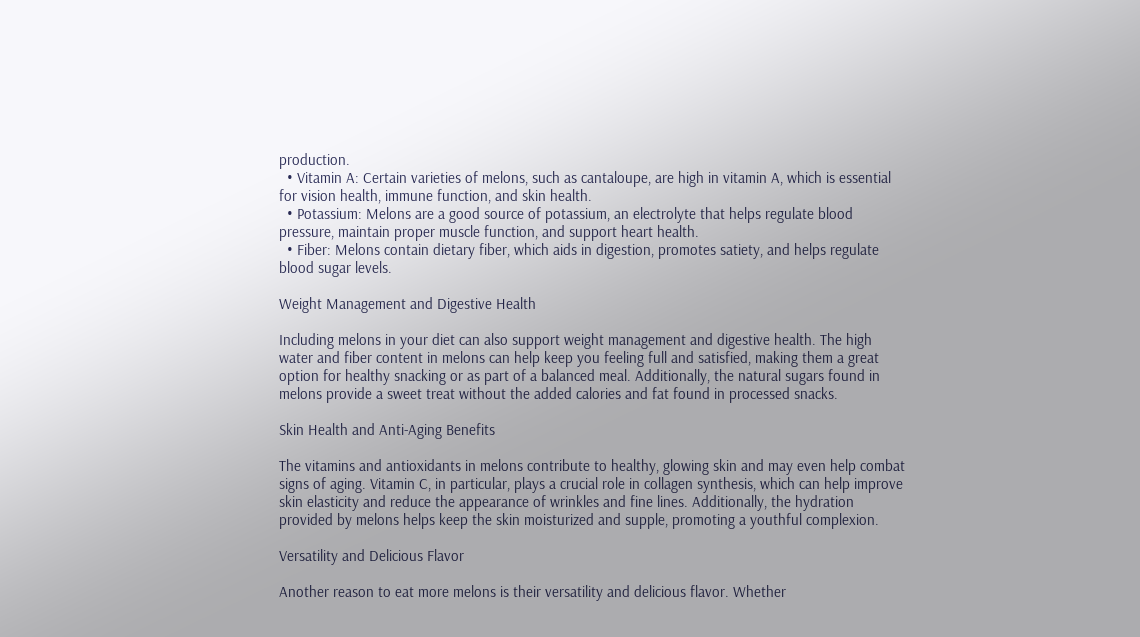production.
  • Vitamin A: Certain varieties of melons, such as cantaloupe, are high in vitamin A, which is essential for vision health, immune function, and skin health.
  • Potassium: Melons are a good source of potassium, an electrolyte that helps regulate blood pressure, maintain proper muscle function, and support heart health.
  • Fiber: Melons contain dietary fiber, which aids in digestion, promotes satiety, and helps regulate blood sugar levels.

Weight Management and Digestive Health

Including melons in your diet can also support weight management and digestive health. The high water and fiber content in melons can help keep you feeling full and satisfied, making them a great option for healthy snacking or as part of a balanced meal. Additionally, the natural sugars found in melons provide a sweet treat without the added calories and fat found in processed snacks.

Skin Health and Anti-Aging Benefits

The vitamins and antioxidants in melons contribute to healthy, glowing skin and may even help combat signs of aging. Vitamin C, in particular, plays a crucial role in collagen synthesis, which can help improve skin elasticity and reduce the appearance of wrinkles and fine lines. Additionally, the hydration provided by melons helps keep the skin moisturized and supple, promoting a youthful complexion.

Versatility and Delicious Flavor

Another reason to eat more melons is their versatility and delicious flavor. Whether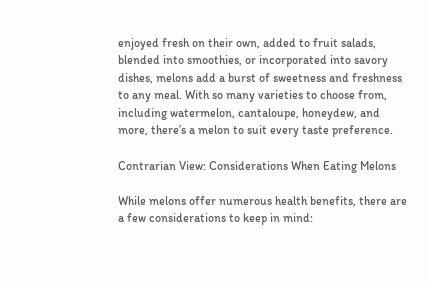enjoyed fresh on their own, added to fruit salads, blended into smoothies, or incorporated into savory dishes, melons add a burst of sweetness and freshness to any meal. With so many varieties to choose from, including watermelon, cantaloupe, honeydew, and more, there’s a melon to suit every taste preference.

Contrarian View: Considerations When Eating Melons

While melons offer numerous health benefits, there are a few considerations to keep in mind: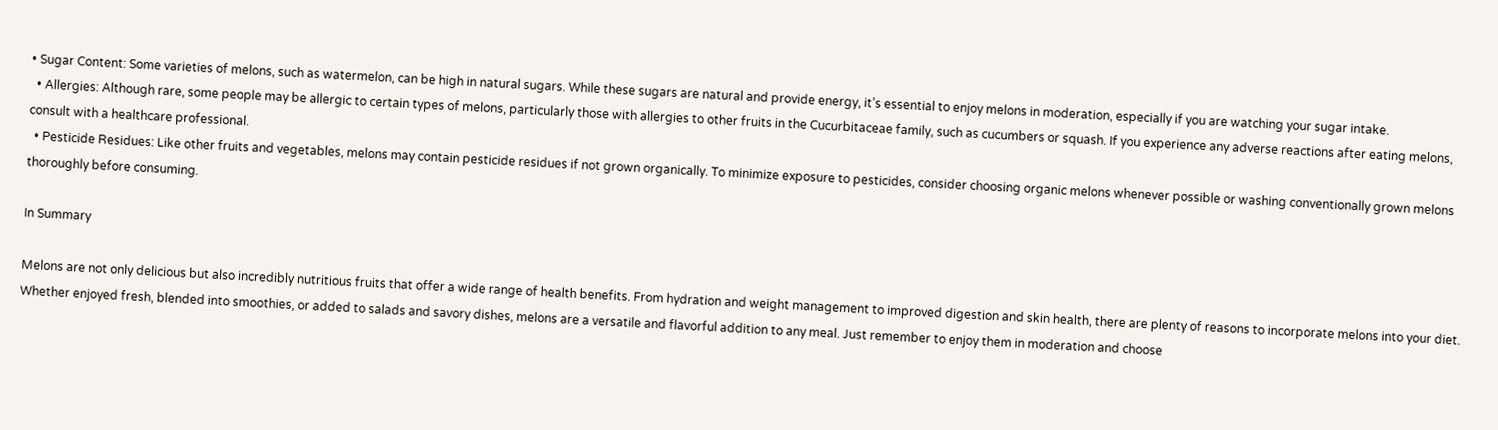• Sugar Content: Some varieties of melons, such as watermelon, can be high in natural sugars. While these sugars are natural and provide energy, it’s essential to enjoy melons in moderation, especially if you are watching your sugar intake.
  • Allergies: Although rare, some people may be allergic to certain types of melons, particularly those with allergies to other fruits in the Cucurbitaceae family, such as cucumbers or squash. If you experience any adverse reactions after eating melons, consult with a healthcare professional.
  • Pesticide Residues: Like other fruits and vegetables, melons may contain pesticide residues if not grown organically. To minimize exposure to pesticides, consider choosing organic melons whenever possible or washing conventionally grown melons thoroughly before consuming.

In Summary

Melons are not only delicious but also incredibly nutritious fruits that offer a wide range of health benefits. From hydration and weight management to improved digestion and skin health, there are plenty of reasons to incorporate melons into your diet. Whether enjoyed fresh, blended into smoothies, or added to salads and savory dishes, melons are a versatile and flavorful addition to any meal. Just remember to enjoy them in moderation and choose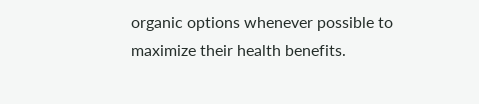organic options whenever possible to maximize their health benefits.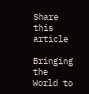Share this article

Bringing the World to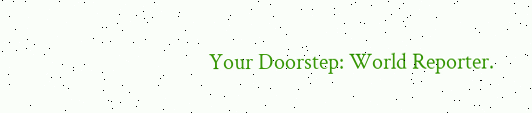Your Doorstep: World Reporter.